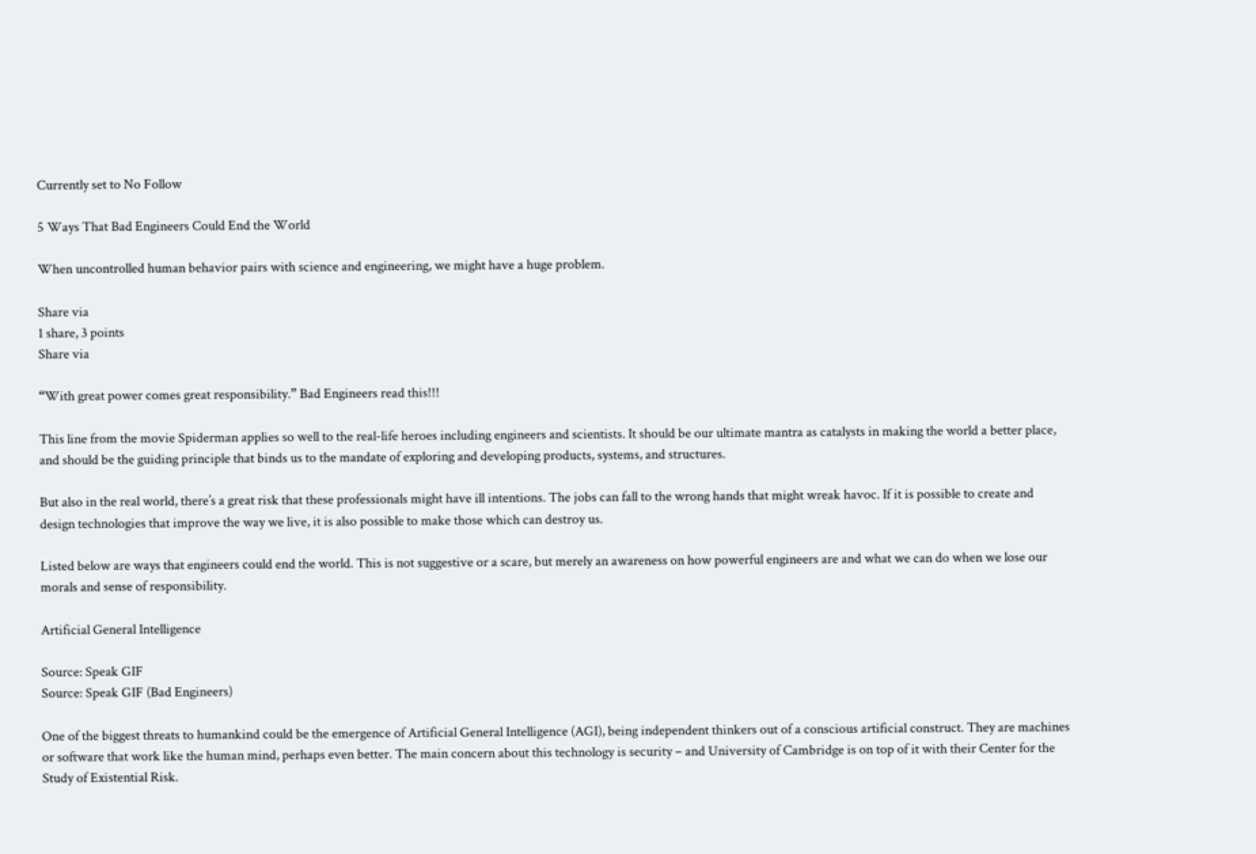Currently set to No Follow

5 Ways That Bad Engineers Could End the World

When uncontrolled human behavior pairs with science and engineering, we might have a huge problem.

Share via
1 share, 3 points
Share via

“With great power comes great responsibility.” Bad Engineers read this!!!

This line from the movie Spiderman applies so well to the real-life heroes including engineers and scientists. It should be our ultimate mantra as catalysts in making the world a better place, and should be the guiding principle that binds us to the mandate of exploring and developing products, systems, and structures.

But also in the real world, there’s a great risk that these professionals might have ill intentions. The jobs can fall to the wrong hands that might wreak havoc. If it is possible to create and design technologies that improve the way we live, it is also possible to make those which can destroy us.

Listed below are ways that engineers could end the world. This is not suggestive or a scare, but merely an awareness on how powerful engineers are and what we can do when we lose our morals and sense of responsibility.

Artificial General Intelligence

Source: Speak GIF
Source: Speak GIF (Bad Engineers)

One of the biggest threats to humankind could be the emergence of Artificial General Intelligence (AGI), being independent thinkers out of a conscious artificial construct. They are machines or software that work like the human mind, perhaps even better. The main concern about this technology is security – and University of Cambridge is on top of it with their Center for the Study of Existential Risk.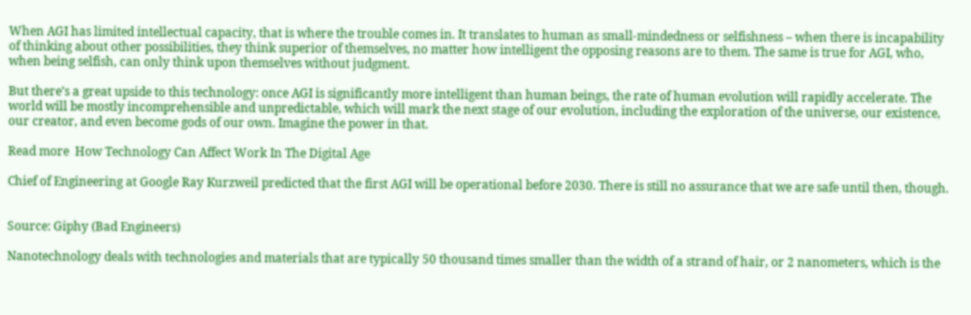When AGI has limited intellectual capacity, that is where the trouble comes in. It translates to human as small-mindedness or selfishness – when there is incapability of thinking about other possibilities, they think superior of themselves, no matter how intelligent the opposing reasons are to them. The same is true for AGI, who, when being selfish, can only think upon themselves without judgment.

But there’s a great upside to this technology: once AGI is significantly more intelligent than human beings, the rate of human evolution will rapidly accelerate. The world will be mostly incomprehensible and unpredictable, which will mark the next stage of our evolution, including the exploration of the universe, our existence, our creator, and even become gods of our own. Imagine the power in that.

Read more  How Technology Can Affect Work In The Digital Age

Chief of Engineering at Google Ray Kurzweil predicted that the first AGI will be operational before 2030. There is still no assurance that we are safe until then, though.


Source: Giphy (Bad Engineers)

Nanotechnology deals with technologies and materials that are typically 50 thousand times smaller than the width of a strand of hair, or 2 nanometers, which is the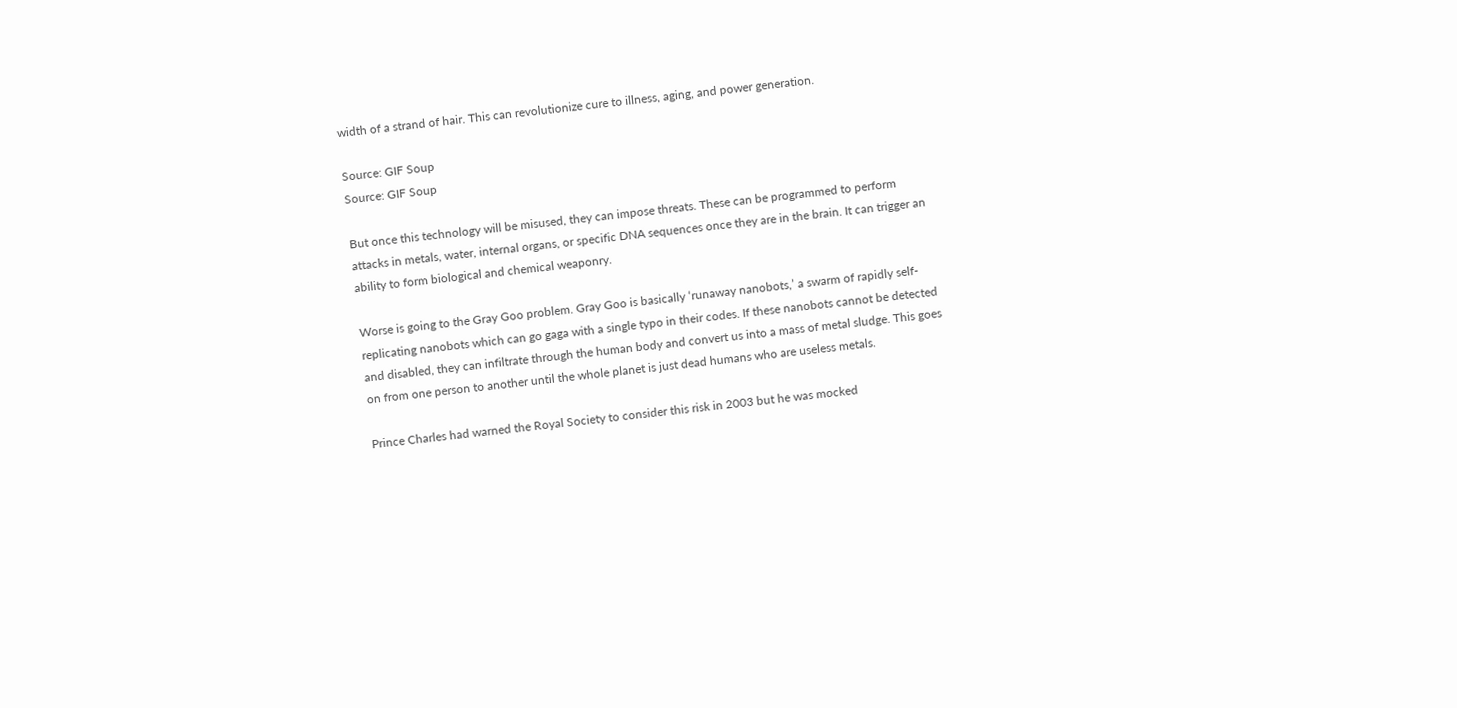width of a strand of hair. This can revolutionize cure to illness, aging, and power generation.

Source: GIF Soup
Source: GIF Soup

But once this technology will be misused, they can impose threats. These can be programmed to perform attacks in metals, water, internal organs, or specific DNA sequences once they are in the brain. It can trigger an ability to form biological and chemical weaponry.

Worse is going to the Gray Goo problem. Gray Goo is basically ‘runaway nanobots,’ a swarm of rapidly self-replicating nanobots which can go gaga with a single typo in their codes. If these nanobots cannot be detected and disabled, they can infiltrate through the human body and convert us into a mass of metal sludge. This goes on from one person to another until the whole planet is just dead humans who are useless metals.

Prince Charles had warned the Royal Society to consider this risk in 2003 but he was mocked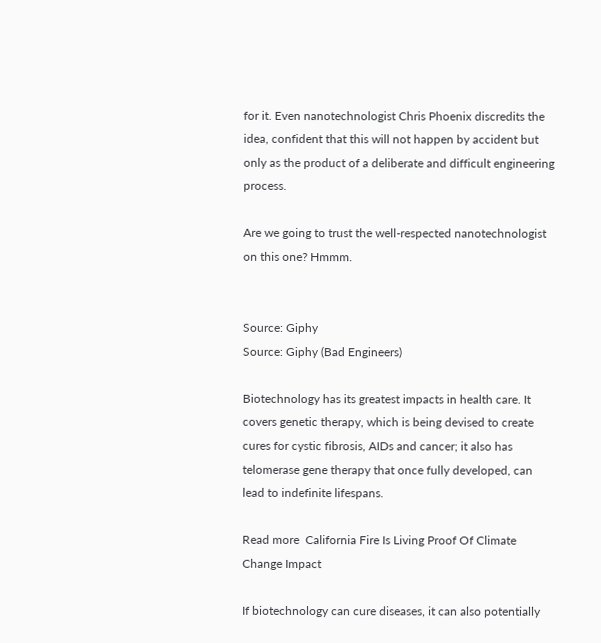for it. Even nanotechnologist Chris Phoenix discredits the idea, confident that this will not happen by accident but only as the product of a deliberate and difficult engineering process.

Are we going to trust the well-respected nanotechnologist on this one? Hmmm.


Source: Giphy
Source: Giphy (Bad Engineers)

Biotechnology has its greatest impacts in health care. It covers genetic therapy, which is being devised to create cures for cystic fibrosis, AIDs and cancer; it also has telomerase gene therapy that once fully developed, can lead to indefinite lifespans.

Read more  California Fire Is Living Proof Of Climate Change Impact

If biotechnology can cure diseases, it can also potentially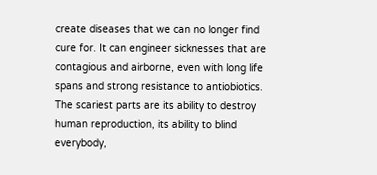create diseases that we can no longer find cure for. It can engineer sicknesses that are contagious and airborne, even with long life spans and strong resistance to antiobiotics. The scariest parts are its ability to destroy human reproduction, its ability to blind everybody,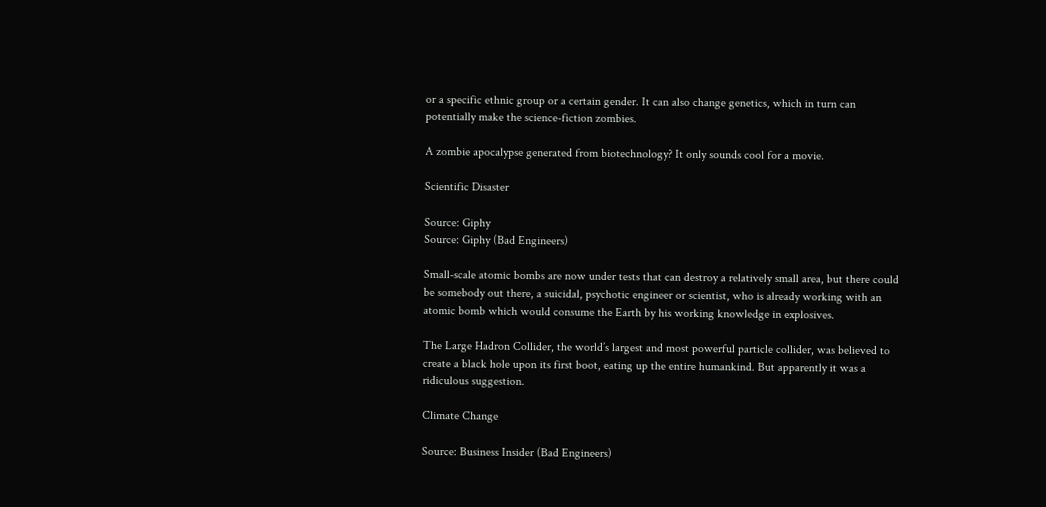or a specific ethnic group or a certain gender. It can also change genetics, which in turn can potentially make the science-fiction zombies.

A zombie apocalypse generated from biotechnology? It only sounds cool for a movie.

Scientific Disaster

Source: Giphy
Source: Giphy (Bad Engineers)

Small-scale atomic bombs are now under tests that can destroy a relatively small area, but there could be somebody out there, a suicidal, psychotic engineer or scientist, who is already working with an atomic bomb which would consume the Earth by his working knowledge in explosives.

The Large Hadron Collider, the world’s largest and most powerful particle collider, was believed to create a black hole upon its first boot, eating up the entire humankind. But apparently it was a ridiculous suggestion.

Climate Change

Source: Business Insider (Bad Engineers)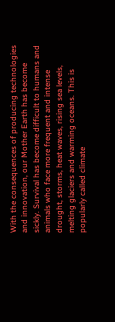With the consequences of producing technologies and innovation, our Mother Earth has become sickly. Survival has become difficult to humans and animals who face more frequent and intense drought, storms, heat waves, rising sea levels, melting glaciers and warming oceans. This is popularly called climate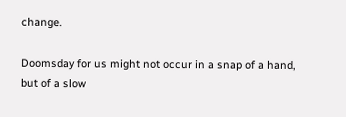change.

Doomsday for us might not occur in a snap of a hand, but of a slow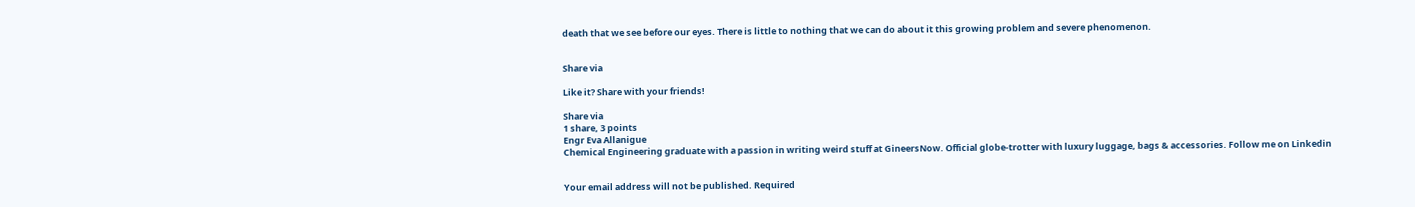death that we see before our eyes. There is little to nothing that we can do about it this growing problem and severe phenomenon.


Share via

Like it? Share with your friends!

Share via
1 share, 3 points
Engr Eva Allanigue
Chemical Engineering graduate with a passion in writing weird stuff at GineersNow. Official globe-trotter with luxury luggage, bags & accessories. Follow me on Linkedin


Your email address will not be published. Required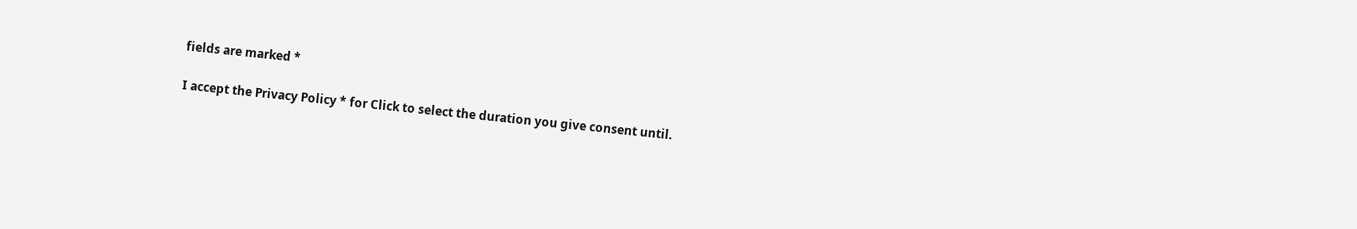fields are marked *

I accept the Privacy Policy * for Click to select the duration you give consent until.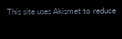This site uses Akismet to reduce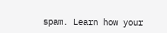spam. Learn how your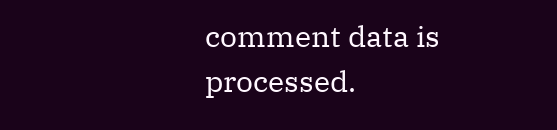comment data is processed.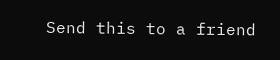Send this to a friend